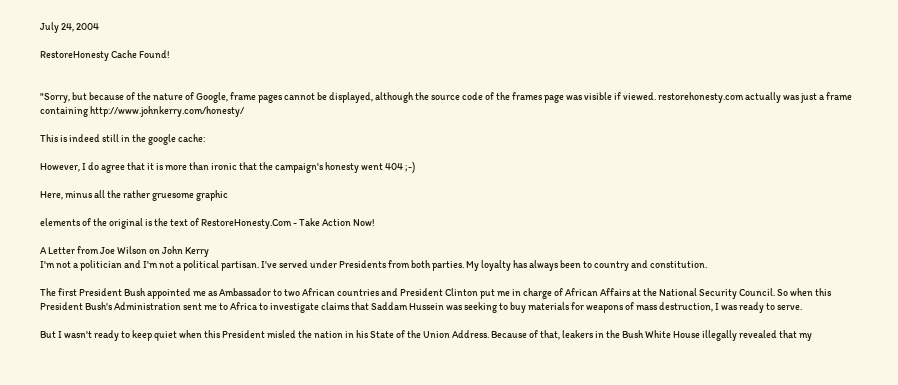July 24, 2004

RestoreHonesty Cache Found!


"Sorry, but because of the nature of Google, frame pages cannot be displayed, although the source code of the frames page was visible if viewed. restorehonesty.com actually was just a frame containing http://www.johnkerry.com/honesty/

This is indeed still in the google cache:

However, I do agree that it is more than ironic that the campaign's honesty went 404 ;-)

Here, minus all the rather gruesome graphic

elements of the original is the text of RestoreHonesty.Com - Take Action Now!

A Letter from Joe Wilson on John Kerry
I'm not a politician and I'm not a political partisan. I've served under Presidents from both parties. My loyalty has always been to country and constitution.

The first President Bush appointed me as Ambassador to two African countries and President Clinton put me in charge of African Affairs at the National Security Council. So when this President Bush's Administration sent me to Africa to investigate claims that Saddam Hussein was seeking to buy materials for weapons of mass destruction, I was ready to serve.

But I wasn't ready to keep quiet when this President misled the nation in his State of the Union Address. Because of that, leakers in the Bush White House illegally revealed that my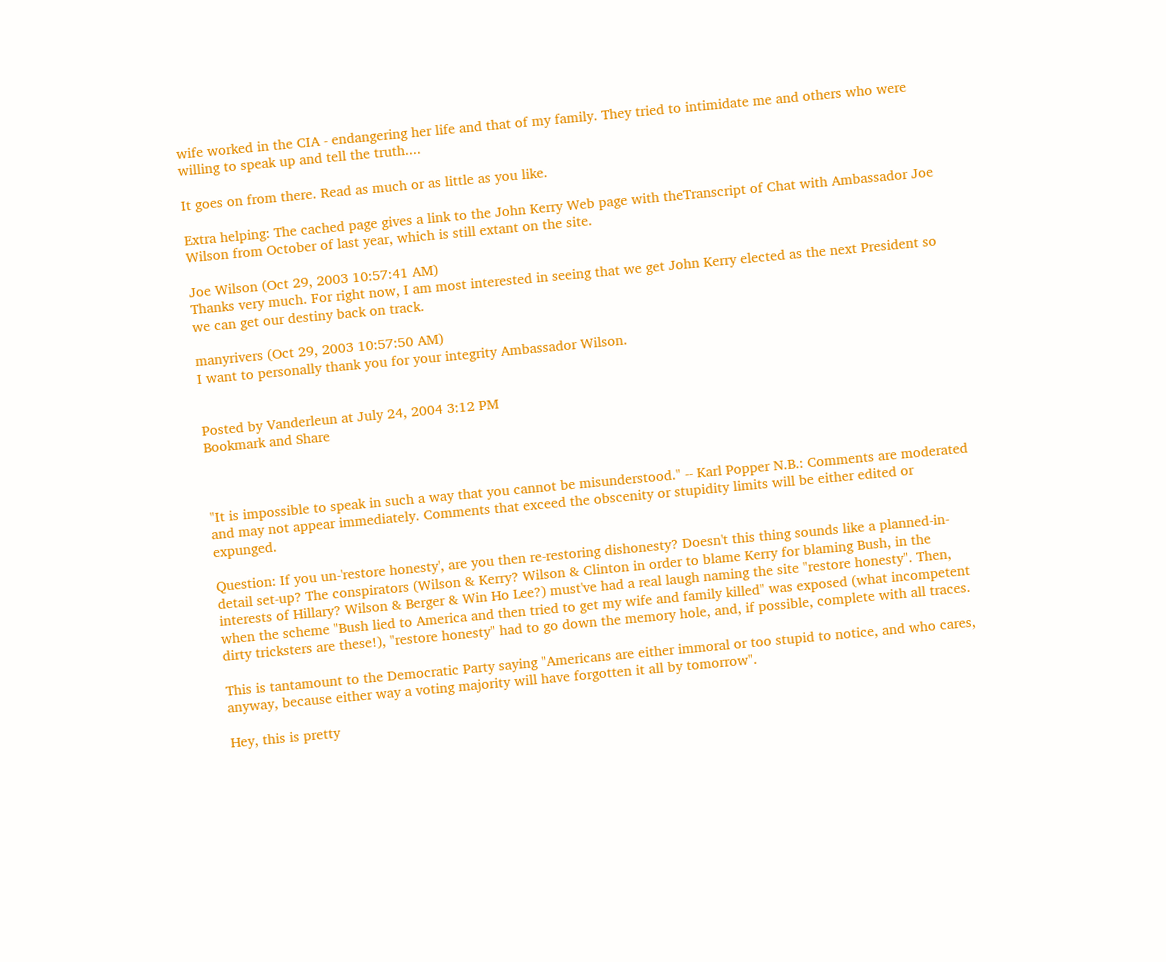wife worked in the CIA - endangering her life and that of my family. They tried to intimidate me and others who were willing to speak up and tell the truth....

It goes on from there. Read as much or as little as you like.

Extra helping: The cached page gives a link to the John Kerry Web page with theTranscript of Chat with Ambassador Joe Wilson from October of last year, which is still extant on the site.

Joe Wilson (Oct 29, 2003 10:57:41 AM)
Thanks very much. For right now, I am most interested in seeing that we get John Kerry elected as the next President so we can get our destiny back on track.

manyrivers (Oct 29, 2003 10:57:50 AM)
I want to personally thank you for your integrity Ambassador Wilson.


Posted by Vanderleun at July 24, 2004 3:12 PM
Bookmark and Share



"It is impossible to speak in such a way that you cannot be misunderstood." -- Karl Popper N.B.: Comments are moderated and may not appear immediately. Comments that exceed the obscenity or stupidity limits will be either edited or expunged.

Question: If you un-'restore honesty', are you then re-restoring dishonesty? Doesn't this thing sounds like a planned-in-detail set-up? The conspirators (Wilson & Kerry? Wilson & Clinton in order to blame Kerry for blaming Bush, in the interests of Hillary? Wilson & Berger & Win Ho Lee?) must've had a real laugh naming the site "restore honesty". Then, when the scheme "Bush lied to America and then tried to get my wife and family killed" was exposed (what incompetent dirty tricksters are these!), "restore honesty" had to go down the memory hole, and, if possible, complete with all traces.

This is tantamount to the Democratic Party saying "Americans are either immoral or too stupid to notice, and who cares, anyway, because either way a voting majority will have forgotten it all by tomorrow".

Hey, this is pretty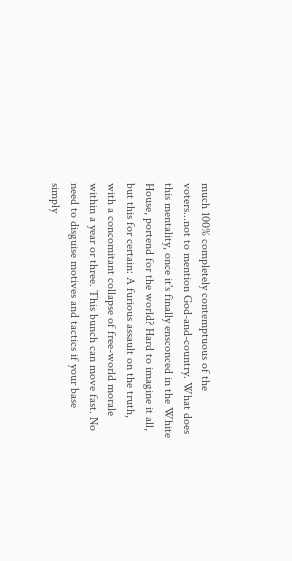much 100% completely contemptuous of the voters...not to mention God-and-country. What does this mentality, once it's finally ensconced in the White House, portend for the world? Hard to imagine it all, but this for certain: A furious assault on the truth, with a concomitant collapse of free-world morale within a year or three. This bunch can move fast. No need to disguise motives and tactics if your base simply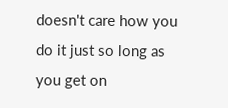doesn't care how you do it just so long as you get on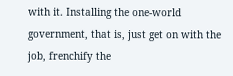with it. Installing the one-world government, that is, just get on with the job, frenchify the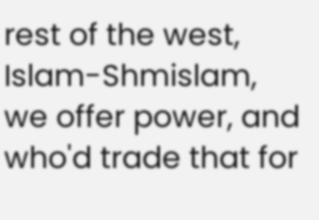rest of the west, Islam-Shmislam, we offer power, and who'd trade that for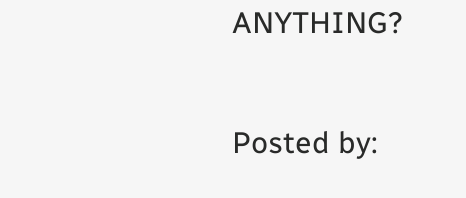ANYTHING?

Posted by: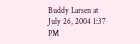Buddy Larsen at July 26, 2004 1:37 PM